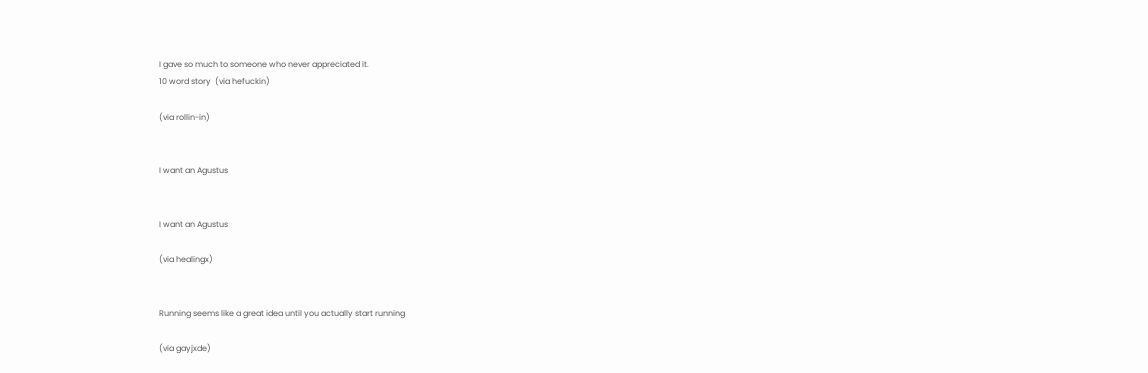I gave so much to someone who never appreciated it.
10 word story  (via hefuckin)

(via rollin-in)


I want an Agustus


I want an Agustus

(via healingx)


Running seems like a great idea until you actually start running

(via gayjxde)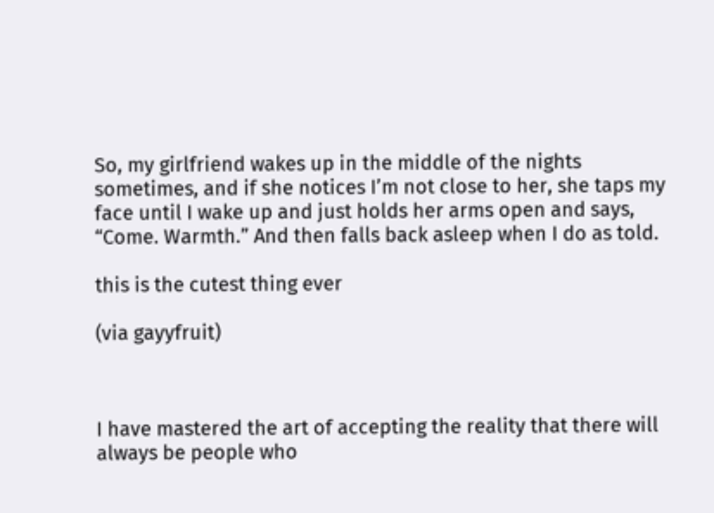So, my girlfriend wakes up in the middle of the nights sometimes, and if she notices I’m not close to her, she taps my face until I wake up and just holds her arms open and says, “Come. Warmth.” And then falls back asleep when I do as told.

this is the cutest thing ever

(via gayyfruit)



I have mastered the art of accepting the reality that there will always be people who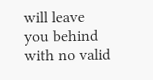will leave you behind with no valid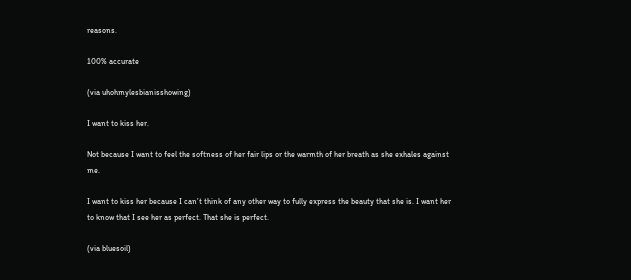reasons.

100% accurate

(via uhohmylesbianisshowing)

I want to kiss her.

Not because I want to feel the softness of her fair lips or the warmth of her breath as she exhales against me.

I want to kiss her because I can’t think of any other way to fully express the beauty that she is. I want her to know that I see her as perfect. That she is perfect.

(via bluesoil)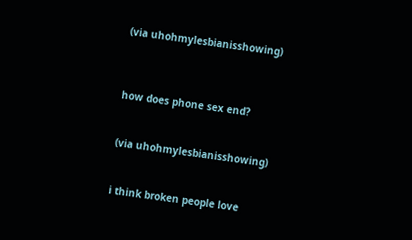(via uhohmylesbianisshowing)



how does phone sex end?


(via uhohmylesbianisshowing)


i think broken people love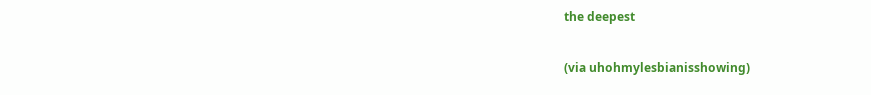the deepest

(via uhohmylesbianisshowing)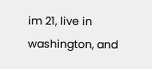im 21, live in washington, and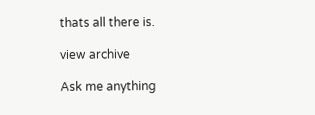thats all there is.

view archive

Ask me anything